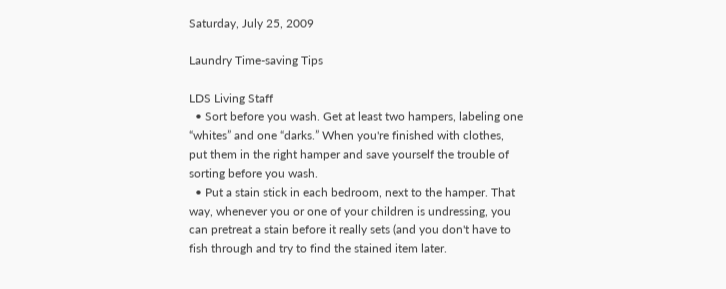Saturday, July 25, 2009

Laundry Time-saving Tips

LDS Living Staff
  • Sort before you wash. Get at least two hampers, labeling one “whites” and one “darks.” When you're finished with clothes, put them in the right hamper and save yourself the trouble of sorting before you wash.
  • Put a stain stick in each bedroom, next to the hamper. That way, whenever you or one of your children is undressing, you can pretreat a stain before it really sets (and you don't have to fish through and try to find the stained item later.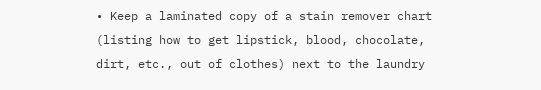• Keep a laminated copy of a stain remover chart (listing how to get lipstick, blood, chocolate, dirt, etc., out of clothes) next to the laundry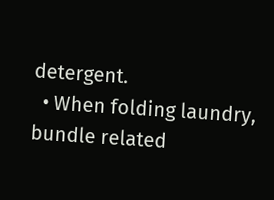detergent.
  • When folding laundry, bundle related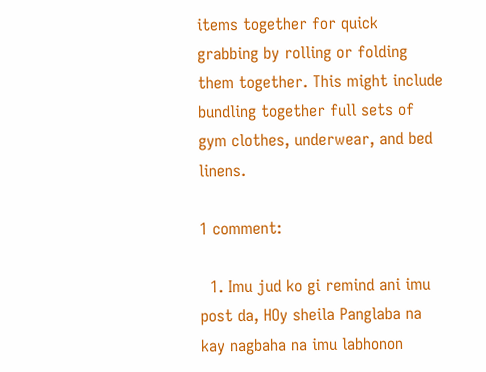items together for quick grabbing by rolling or folding them together. This might include bundling together full sets of gym clothes, underwear, and bed linens.

1 comment:

  1. Imu jud ko gi remind ani imu post da, HOy sheila Panglaba na kay nagbaha na imu labhonon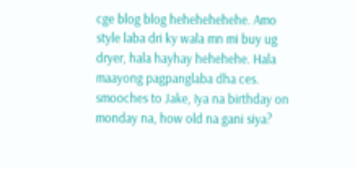cge blog blog hehehehehehe. Amo style laba dri ky wala mn mi buy ug dryer, hala hayhay hehehehe. Hala maayong pagpanglaba dha ces. smooches to Jake, Iya na birthday on monday na, how old na gani siya?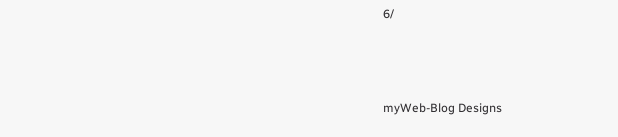6/



myWeb-Blog Designs